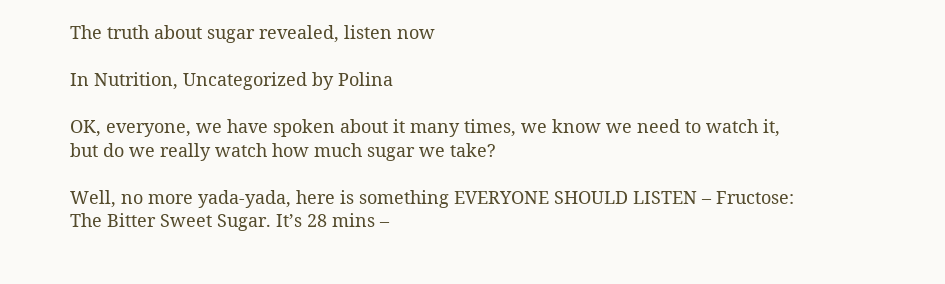The truth about sugar revealed, listen now

In Nutrition, Uncategorized by Polina

OK, everyone, we have spoken about it many times, we know we need to watch it, but do we really watch how much sugar we take?

Well, no more yada-yada, here is something EVERYONE SHOULD LISTEN – Fructose: The Bitter Sweet Sugar. It’s 28 mins –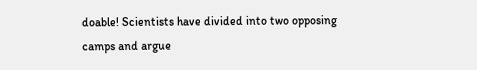doable! Scientists have divided into two opposing camps and argue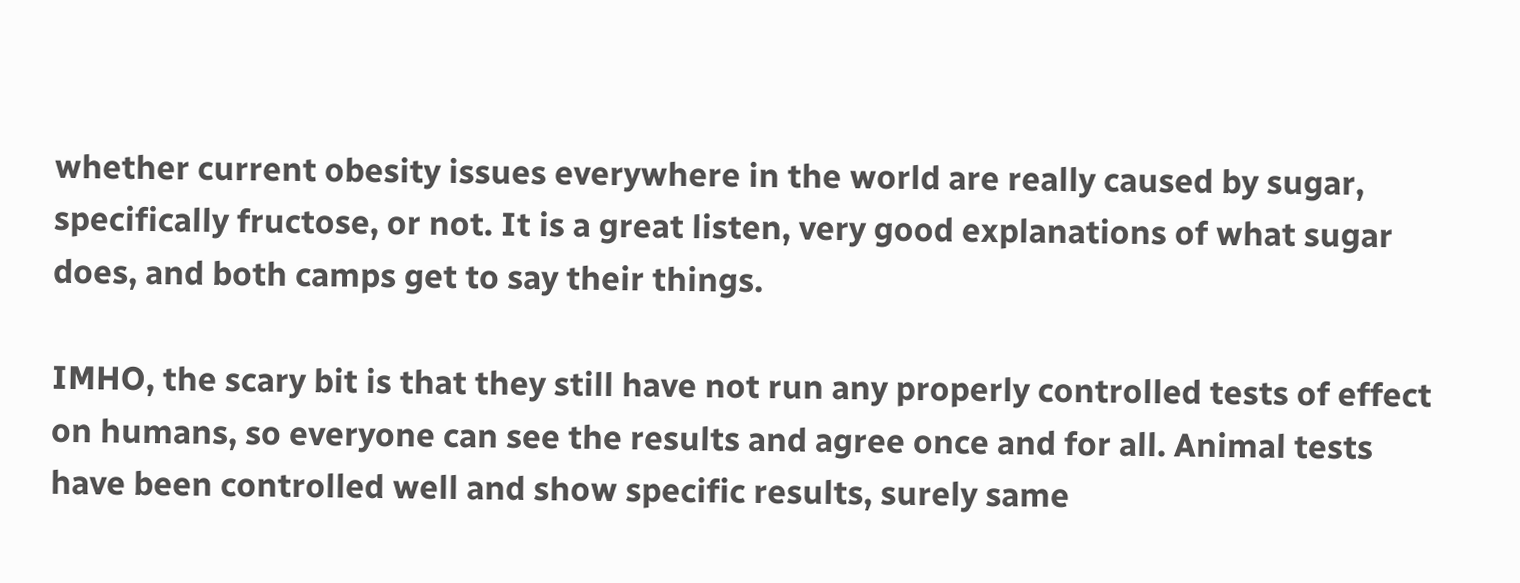whether current obesity issues everywhere in the world are really caused by sugar, specifically fructose, or not. It is a great listen, very good explanations of what sugar does, and both camps get to say their things.

IMHO, the scary bit is that they still have not run any properly controlled tests of effect on humans, so everyone can see the results and agree once and for all. Animal tests have been controlled well and show specific results, surely same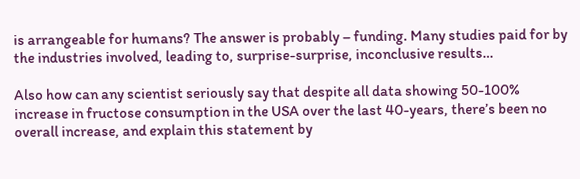is arrangeable for humans? The answer is probably – funding. Many studies paid for by the industries involved, leading to, surprise-surprise, inconclusive results…

Also how can any scientist seriously say that despite all data showing 50-100% increase in fructose consumption in the USA over the last 40-years, there’s been no overall increase, and explain this statement by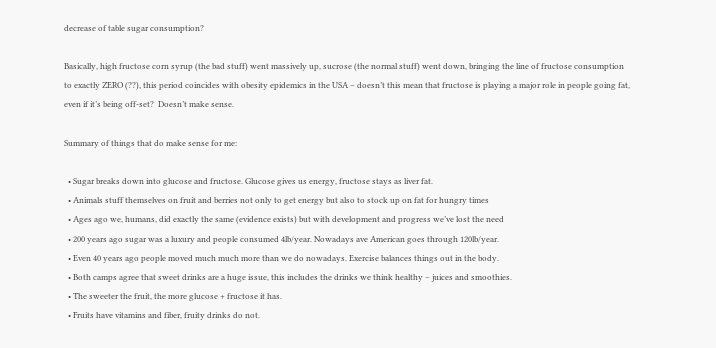decrease of table sugar consumption?

Basically, high fructose corn syrup (the bad stuff) went massively up, sucrose (the normal stuff) went down, bringing the line of fructose consumption to exactly ZERO (??), this period coincides with obesity epidemics in the USA – doesn’t this mean that fructose is playing a major role in people going fat, even if it’s being off-set?  Doesn’t make sense.

Summary of things that do make sense for me:

  • Sugar breaks down into glucose and fructose. Glucose gives us energy, fructose stays as liver fat.
  • Animals stuff themselves on fruit and berries not only to get energy but also to stock up on fat for hungry times
  • Ages ago we, humans, did exactly the same (evidence exists) but with development and progress we’ve lost the need
  • 200 years ago sugar was a luxury and people consumed 4lb/year. Nowadays ave American goes through 120lb/year.
  • Even 40 years ago people moved much much more than we do nowadays. Exercise balances things out in the body.
  • Both camps agree that sweet drinks are a huge issue, this includes the drinks we think healthy – juices and smoothies.
  • The sweeter the fruit, the more glucose + fructose it has.
  • Fruits have vitamins and fiber, fruity drinks do not.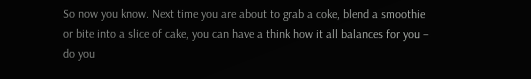So now you know. Next time you are about to grab a coke, blend a smoothie or bite into a slice of cake, you can have a think how it all balances for you – do you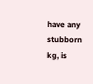have any stubborn kg, is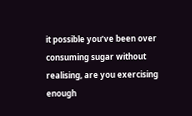it possible you’ve been over consuming sugar without realising, are you exercising enough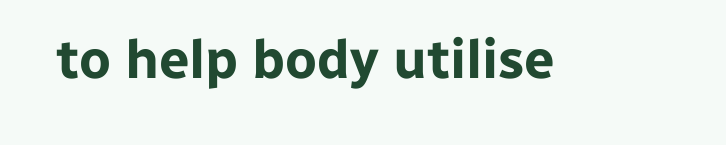to help body utilise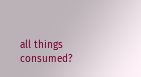all things consumed?